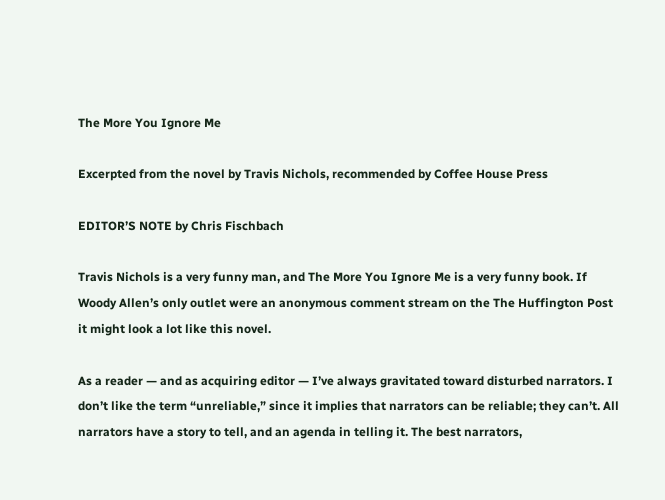The More You Ignore Me

Excerpted from the novel by Travis Nichols, recommended by Coffee House Press

EDITOR’S NOTE by Chris Fischbach

Travis Nichols is a very funny man, and The More You Ignore Me is a very funny book. If Woody Allen’s only outlet were an anonymous comment stream on the The Huffington Post it might look a lot like this novel.

As a reader — and as acquiring editor — I’ve always gravitated toward disturbed narrators. I don’t like the term “unreliable,” since it implies that narrators can be reliable; they can’t. All narrators have a story to tell, and an agenda in telling it. The best narrators,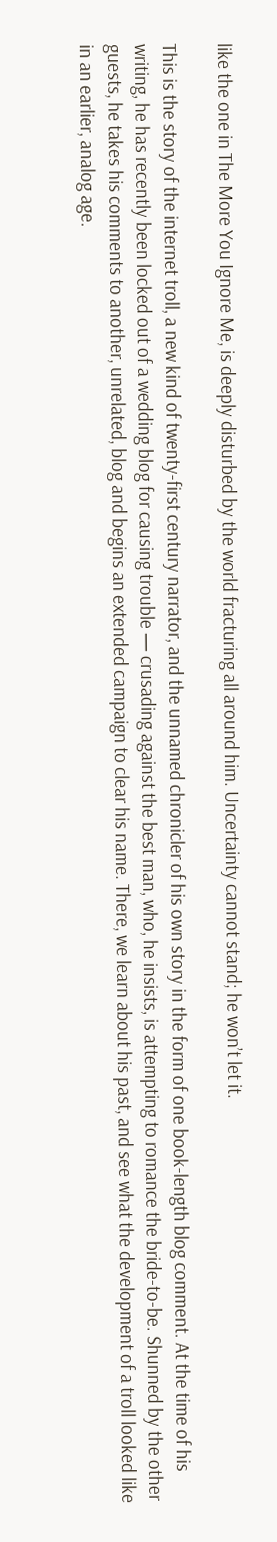like the one in The More You Ignore Me, is deeply disturbed by the world fracturing all around him. Uncertainty cannot stand; he won’t let it.

This is the story of the internet troll, a new kind of twenty-first century narrator, and the unnamed chronicler of his own story in the form of one book-length blog comment. At the time of his writing, he has recently been locked out of a wedding blog for causing trouble — crusading against the best man, who, he insists, is attempting to romance the bride-to-be. Shunned by the other guests, he takes his comments to another, unrelated, blog and begins an extended campaign to clear his name. There, we learn about his past, and see what the development of a troll looked like in an earlier, analog age.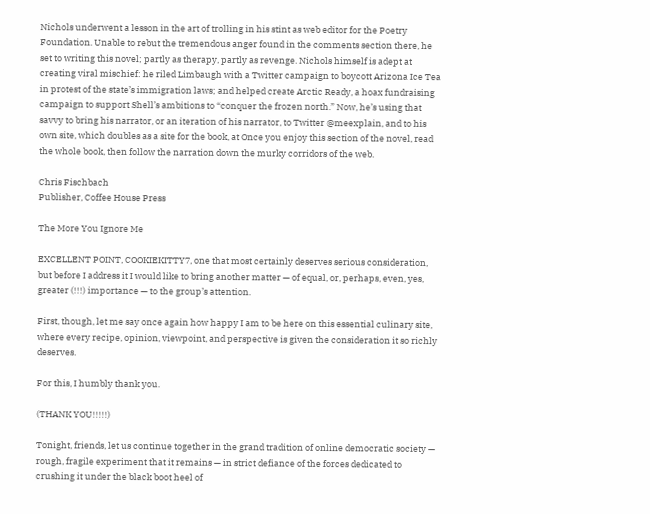Nichols underwent a lesson in the art of trolling in his stint as web editor for the Poetry Foundation. Unable to rebut the tremendous anger found in the comments section there, he set to writing this novel; partly as therapy, partly as revenge. Nichols himself is adept at creating viral mischief: he riled Limbaugh with a Twitter campaign to boycott Arizona Ice Tea in protest of the state’s immigration laws; and helped create Arctic Ready, a hoax fundraising campaign to support Shell’s ambitions to “conquer the frozen north.” Now, he’s using that savvy to bring his narrator, or an iteration of his narrator, to Twitter @meexplain, and to his own site, which doubles as a site for the book, at Once you enjoy this section of the novel, read the whole book, then follow the narration down the murky corridors of the web.

Chris Fischbach
Publisher, Coffee House Press

The More You Ignore Me

EXCELLENT POINT, COOKIEKITTY7, one that most certainly deserves serious consideration, but before I address it I would like to bring another matter — of equal, or, perhaps, even, yes, greater (!!!) importance — to the group’s attention.

First, though, let me say once again how happy I am to be here on this essential culinary site, where every recipe, opinion, viewpoint, and perspective is given the consideration it so richly deserves.

For this, I humbly thank you.

(THANK YOU!!!!!)

Tonight, friends, let us continue together in the grand tradition of online democratic society — rough, fragile experiment that it remains — in strict defiance of the forces dedicated to crushing it under the black boot heel of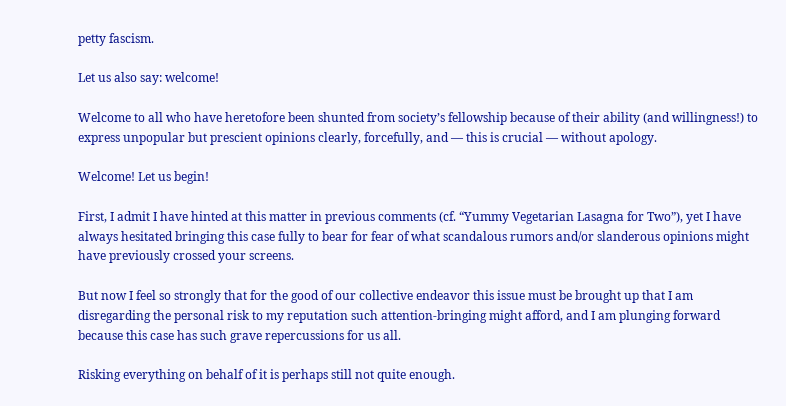petty fascism.

Let us also say: welcome!

Welcome to all who have heretofore been shunted from society’s fellowship because of their ability (and willingness!) to express unpopular but prescient opinions clearly, forcefully, and — this is crucial — without apology.

Welcome! Let us begin!

First, I admit I have hinted at this matter in previous comments (cf. “Yummy Vegetarian Lasagna for Two”), yet I have always hesitated bringing this case fully to bear for fear of what scandalous rumors and/or slanderous opinions might have previously crossed your screens.

But now I feel so strongly that for the good of our collective endeavor this issue must be brought up that I am disregarding the personal risk to my reputation such attention-bringing might afford, and I am plunging forward because this case has such grave repercussions for us all.

Risking everything on behalf of it is perhaps still not quite enough.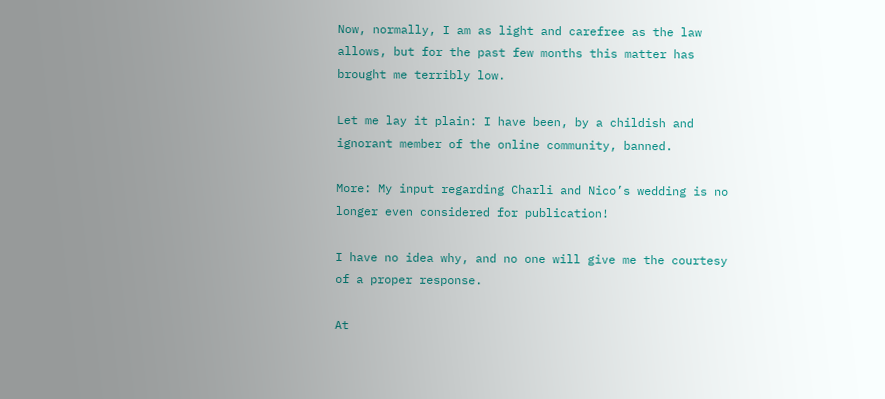Now, normally, I am as light and carefree as the law allows, but for the past few months this matter has brought me terribly low.

Let me lay it plain: I have been, by a childish and ignorant member of the online community, banned.

More: My input regarding Charli and Nico’s wedding is no longer even considered for publication!

I have no idea why, and no one will give me the courtesy of a proper response.

At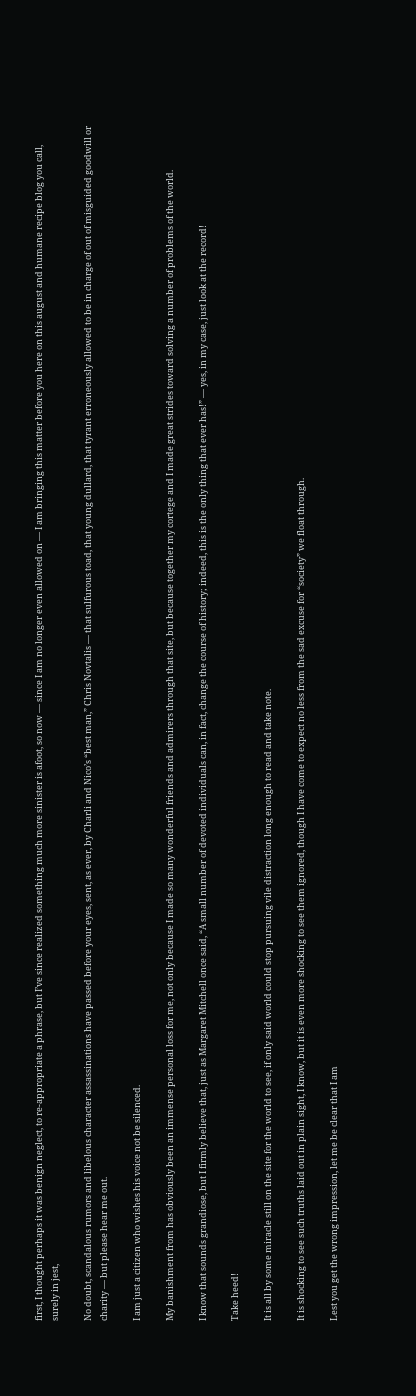first, I thought perhaps it was benign neglect, to re-appropriate a phrase, but I’ve since realized something much more sinister is afoot, so now — since I am no longer even allowed on — I am bringing this matter before you here on this august and humane recipe blog you call, surely in jest,

No doubt, scandalous rumors and libelous character assassinations have passed before your eyes, sent, as ever, by Charli and Nico’s “best man,” Chris Novtalis — that sulfurous toad, that young dullard, that tyrant erroneously allowed to be in charge of out of misguided goodwill or charity — but please hear me out.

I am just a citizen who wishes his voice not be silenced.

My banishment from has obviously been an immense personal loss for me, not only because I made so many wonderful friends and admirers through that site, but because together my cortege and I made great strides toward solving a number of problems of the world.

I know that sounds grandiose, but I firmly believe that, just as Margaret Mitchell once said, “A small number of devoted individuals can, in fact, change the course of history; indeed, this is the only thing that ever has!” — yes, in my case, just look at the record!

Take heed!

It is all by some miracle still on the site for the world to see, if only said world could stop pursuing vile distraction long enough to read and take note.

It is shocking to see such truths laid out in plain sight, I know, but it is even more shocking to see them ignored, though I have come to expect no less from the sad excuse for “society” we float through.

Lest you get the wrong impression, let me be clear that I am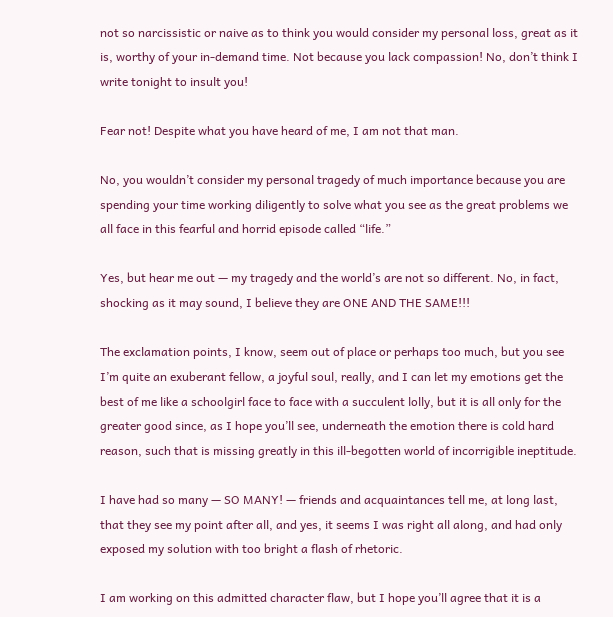not so narcissistic or naive as to think you would consider my personal loss, great as it is, worthy of your in-demand time. Not because you lack compassion! No, don’t think I write tonight to insult you!

Fear not! Despite what you have heard of me, I am not that man.

No, you wouldn’t consider my personal tragedy of much importance because you are spending your time working diligently to solve what you see as the great problems we all face in this fearful and horrid episode called “life.”

Yes, but hear me out — my tragedy and the world’s are not so different. No, in fact, shocking as it may sound, I believe they are ONE AND THE SAME!!!

The exclamation points, I know, seem out of place or perhaps too much, but you see I’m quite an exuberant fellow, a joyful soul, really, and I can let my emotions get the best of me like a schoolgirl face to face with a succulent lolly, but it is all only for the greater good since, as I hope you’ll see, underneath the emotion there is cold hard reason, such that is missing greatly in this ill-begotten world of incorrigible ineptitude.

I have had so many — SO MANY! — friends and acquaintances tell me, at long last, that they see my point after all, and yes, it seems I was right all along, and had only exposed my solution with too bright a flash of rhetoric.

I am working on this admitted character flaw, but I hope you’ll agree that it is a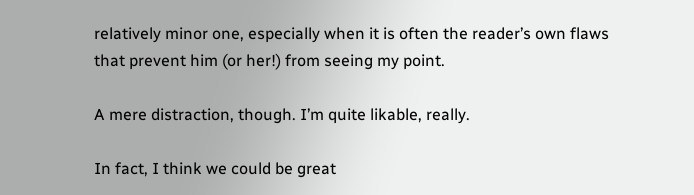relatively minor one, especially when it is often the reader’s own flaws that prevent him (or her!) from seeing my point.

A mere distraction, though. I’m quite likable, really.

In fact, I think we could be great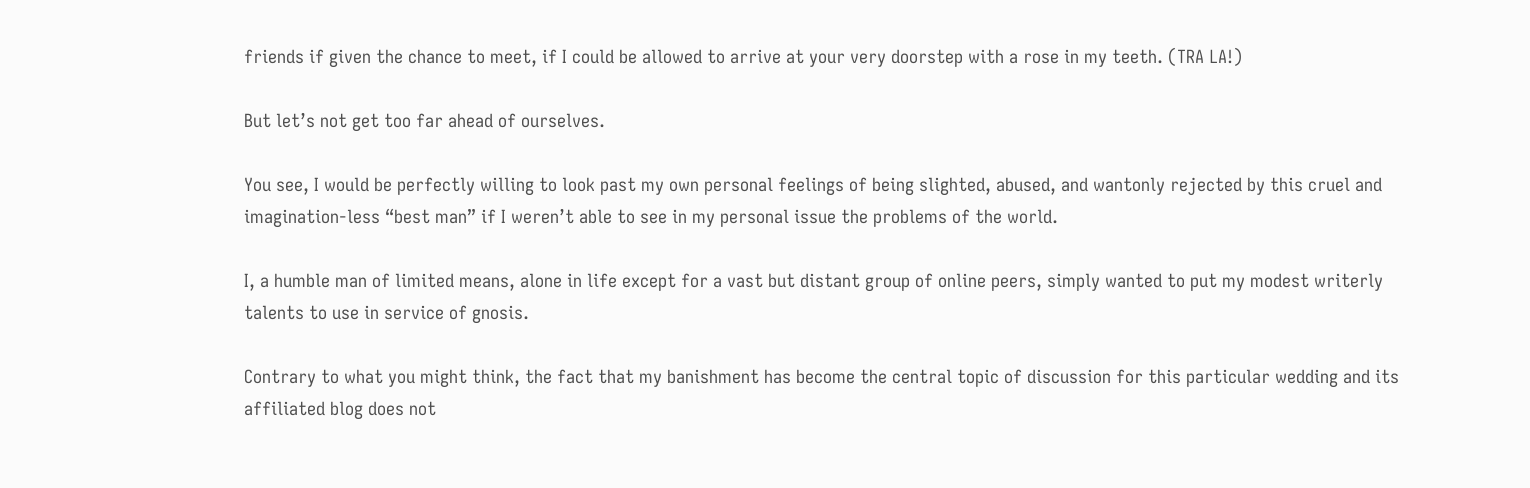friends if given the chance to meet, if I could be allowed to arrive at your very doorstep with a rose in my teeth. (TRA LA!)

But let’s not get too far ahead of ourselves.

You see, I would be perfectly willing to look past my own personal feelings of being slighted, abused, and wantonly rejected by this cruel and imagination-less “best man” if I weren’t able to see in my personal issue the problems of the world.

I, a humble man of limited means, alone in life except for a vast but distant group of online peers, simply wanted to put my modest writerly talents to use in service of gnosis.

Contrary to what you might think, the fact that my banishment has become the central topic of discussion for this particular wedding and its affiliated blog does not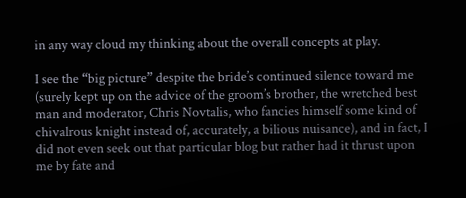in any way cloud my thinking about the overall concepts at play.

I see the “big picture” despite the bride’s continued silence toward me (surely kept up on the advice of the groom’s brother, the wretched best man and moderator, Chris Novtalis, who fancies himself some kind of chivalrous knight instead of, accurately, a bilious nuisance), and in fact, I did not even seek out that particular blog but rather had it thrust upon me by fate and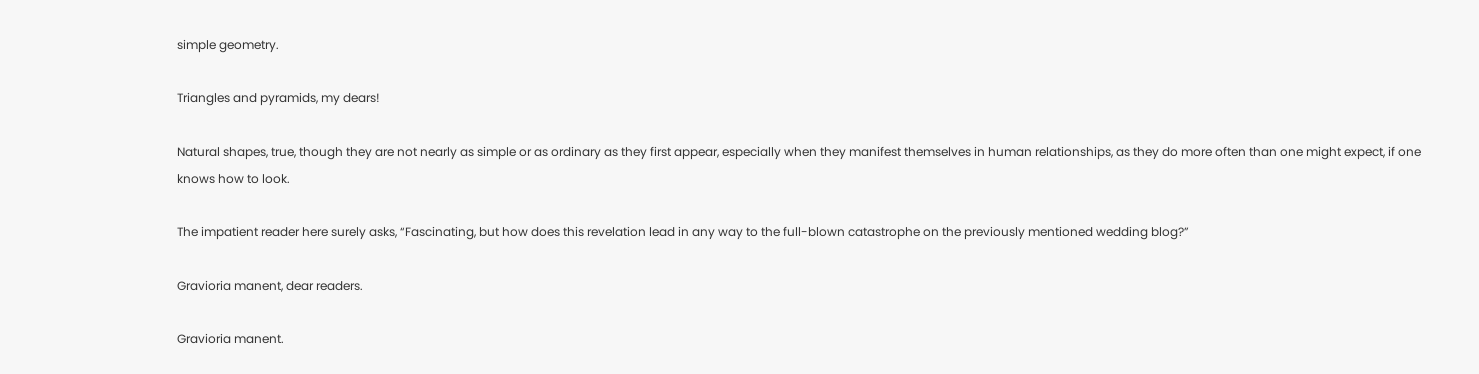simple geometry.

Triangles and pyramids, my dears!

Natural shapes, true, though they are not nearly as simple or as ordinary as they first appear, especially when they manifest themselves in human relationships, as they do more often than one might expect, if one knows how to look.

The impatient reader here surely asks, “Fascinating, but how does this revelation lead in any way to the full-blown catastrophe on the previously mentioned wedding blog?”

Gravioria manent, dear readers.

Gravioria manent.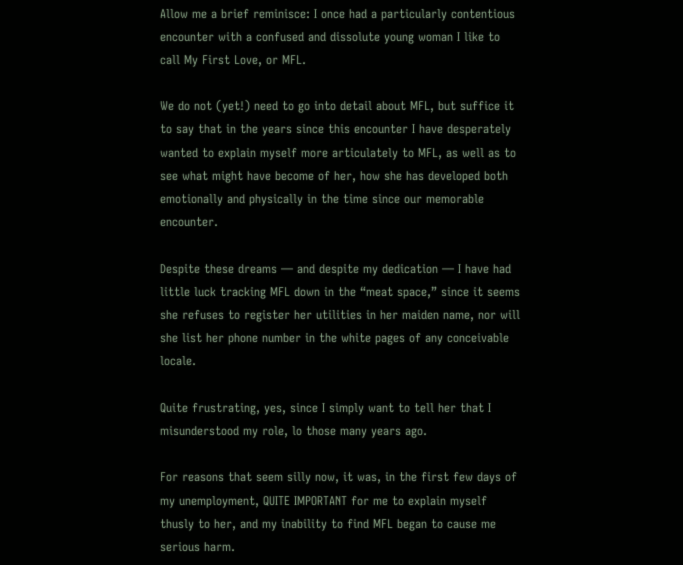Allow me a brief reminisce: I once had a particularly contentious encounter with a confused and dissolute young woman I like to call My First Love, or MFL.

We do not (yet!) need to go into detail about MFL, but suffice it to say that in the years since this encounter I have desperately wanted to explain myself more articulately to MFL, as well as to see what might have become of her, how she has developed both emotionally and physically in the time since our memorable encounter.

Despite these dreams — and despite my dedication — I have had little luck tracking MFL down in the “meat space,” since it seems she refuses to register her utilities in her maiden name, nor will she list her phone number in the white pages of any conceivable locale.

Quite frustrating, yes, since I simply want to tell her that I misunderstood my role, lo those many years ago.

For reasons that seem silly now, it was, in the first few days of my unemployment, QUITE IMPORTANT for me to explain myself thusly to her, and my inability to find MFL began to cause me serious harm.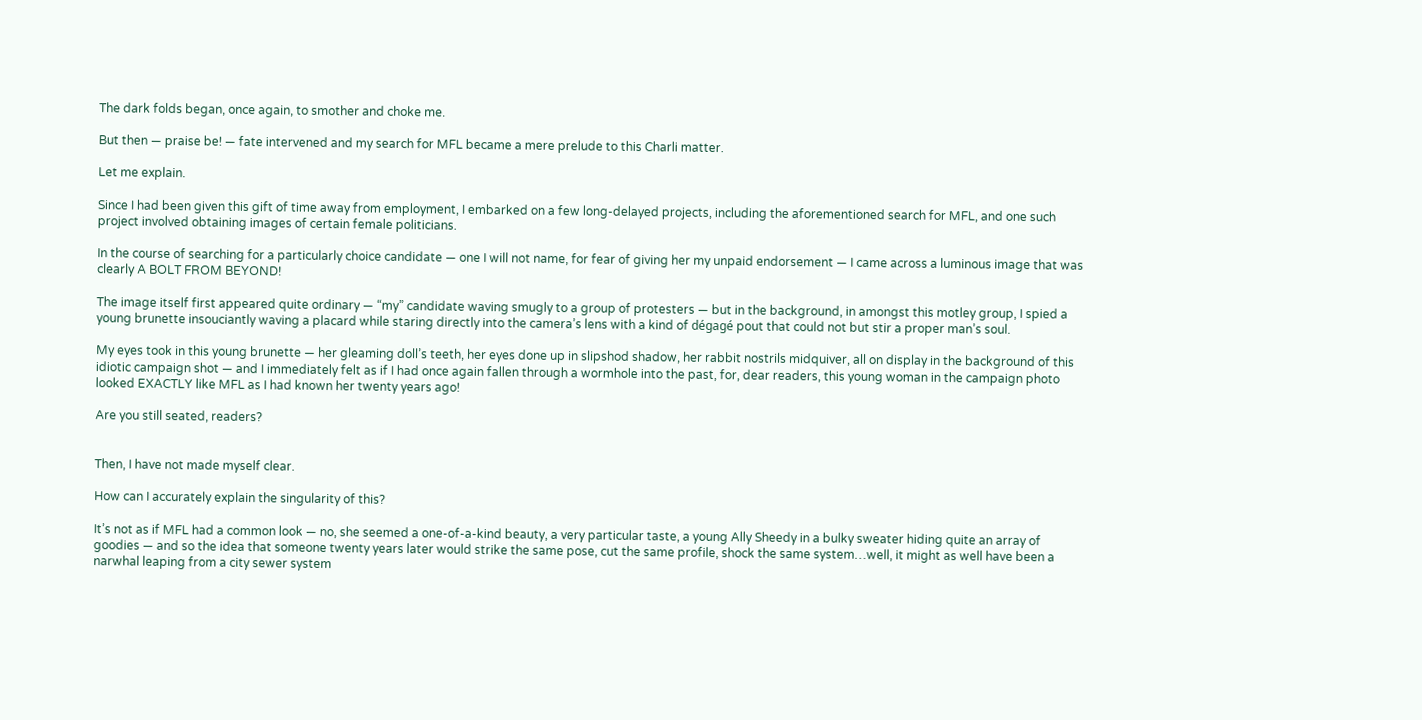The dark folds began, once again, to smother and choke me.

But then — praise be! — fate intervened and my search for MFL became a mere prelude to this Charli matter.

Let me explain.

Since I had been given this gift of time away from employment, I embarked on a few long-delayed projects, including the aforementioned search for MFL, and one such project involved obtaining images of certain female politicians.

In the course of searching for a particularly choice candidate — one I will not name, for fear of giving her my unpaid endorsement — I came across a luminous image that was clearly A BOLT FROM BEYOND!

The image itself first appeared quite ordinary — “my” candidate waving smugly to a group of protesters — but in the background, in amongst this motley group, I spied a young brunette insouciantly waving a placard while staring directly into the camera’s lens with a kind of dégagé pout that could not but stir a proper man’s soul.

My eyes took in this young brunette — her gleaming doll’s teeth, her eyes done up in slipshod shadow, her rabbit nostrils midquiver, all on display in the background of this idiotic campaign shot — and I immediately felt as if I had once again fallen through a wormhole into the past, for, dear readers, this young woman in the campaign photo looked EXACTLY like MFL as I had known her twenty years ago!

Are you still seated, readers?


Then, I have not made myself clear.

How can I accurately explain the singularity of this?

It’s not as if MFL had a common look — no, she seemed a one-of-a-kind beauty, a very particular taste, a young Ally Sheedy in a bulky sweater hiding quite an array of goodies — and so the idea that someone twenty years later would strike the same pose, cut the same profile, shock the same system…well, it might as well have been a narwhal leaping from a city sewer system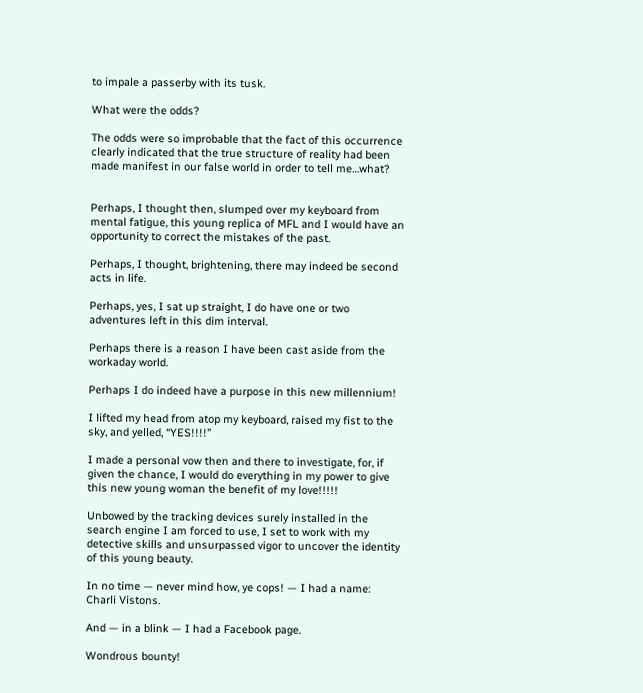to impale a passerby with its tusk.

What were the odds?

The odds were so improbable that the fact of this occurrence clearly indicated that the true structure of reality had been made manifest in our false world in order to tell me…what?


Perhaps, I thought then, slumped over my keyboard from mental fatigue, this young replica of MFL and I would have an opportunity to correct the mistakes of the past.

Perhaps, I thought, brightening, there may indeed be second acts in life.

Perhaps, yes, I sat up straight, I do have one or two adventures left in this dim interval.

Perhaps there is a reason I have been cast aside from the workaday world.

Perhaps I do indeed have a purpose in this new millennium!

I lifted my head from atop my keyboard, raised my fist to the sky, and yelled, “YES!!!!”

I made a personal vow then and there to investigate, for, if given the chance, I would do everything in my power to give this new young woman the benefit of my love!!!!!

Unbowed by the tracking devices surely installed in the search engine I am forced to use, I set to work with my detective skills and unsurpassed vigor to uncover the identity of this young beauty.

In no time — never mind how, ye cops! — I had a name: Charli Vistons.

And — in a blink — I had a Facebook page.

Wondrous bounty!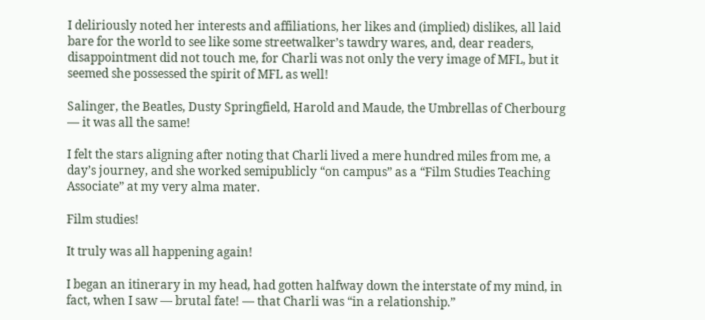I deliriously noted her interests and affiliations, her likes and (implied) dislikes, all laid bare for the world to see like some streetwalker’s tawdry wares, and, dear readers, disappointment did not touch me, for Charli was not only the very image of MFL, but it seemed she possessed the spirit of MFL as well!

Salinger, the Beatles, Dusty Springfield, Harold and Maude, the Umbrellas of Cherbourg — it was all the same!

I felt the stars aligning after noting that Charli lived a mere hundred miles from me, a day’s journey, and she worked semipublicly “on campus” as a “Film Studies Teaching Associate” at my very alma mater.

Film studies!

It truly was all happening again!

I began an itinerary in my head, had gotten halfway down the interstate of my mind, in fact, when I saw — brutal fate! — that Charli was “in a relationship.”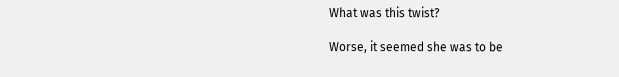What was this twist?

Worse, it seemed she was to be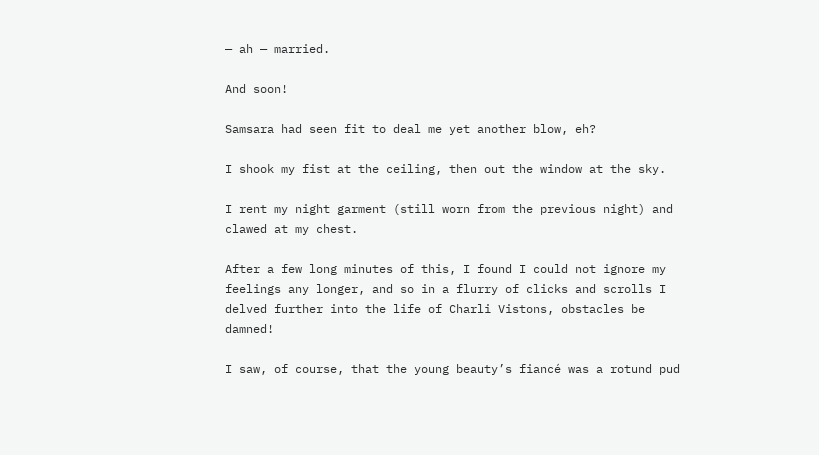— ah — married.

And soon!

Samsara had seen fit to deal me yet another blow, eh?

I shook my fist at the ceiling, then out the window at the sky.

I rent my night garment (still worn from the previous night) and clawed at my chest.

After a few long minutes of this, I found I could not ignore my feelings any longer, and so in a flurry of clicks and scrolls I delved further into the life of Charli Vistons, obstacles be damned!

I saw, of course, that the young beauty’s fiancé was a rotund pud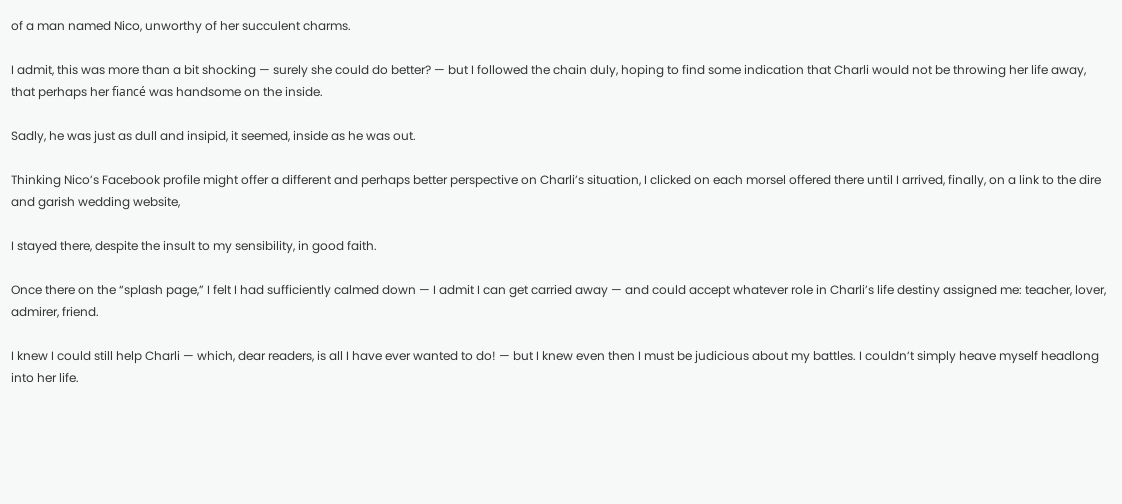of a man named Nico, unworthy of her succulent charms.

I admit, this was more than a bit shocking — surely she could do better? — but I followed the chain duly, hoping to find some indication that Charli would not be throwing her life away, that perhaps her fiancé was handsome on the inside.

Sadly, he was just as dull and insipid, it seemed, inside as he was out.

Thinking Nico’s Facebook profile might offer a different and perhaps better perspective on Charli’s situation, I clicked on each morsel offered there until I arrived, finally, on a link to the dire and garish wedding website,

I stayed there, despite the insult to my sensibility, in good faith.

Once there on the “splash page,” I felt I had sufficiently calmed down — I admit I can get carried away — and could accept whatever role in Charli’s life destiny assigned me: teacher, lover, admirer, friend.

I knew I could still help Charli — which, dear readers, is all I have ever wanted to do! — but I knew even then I must be judicious about my battles. I couldn’t simply heave myself headlong into her life.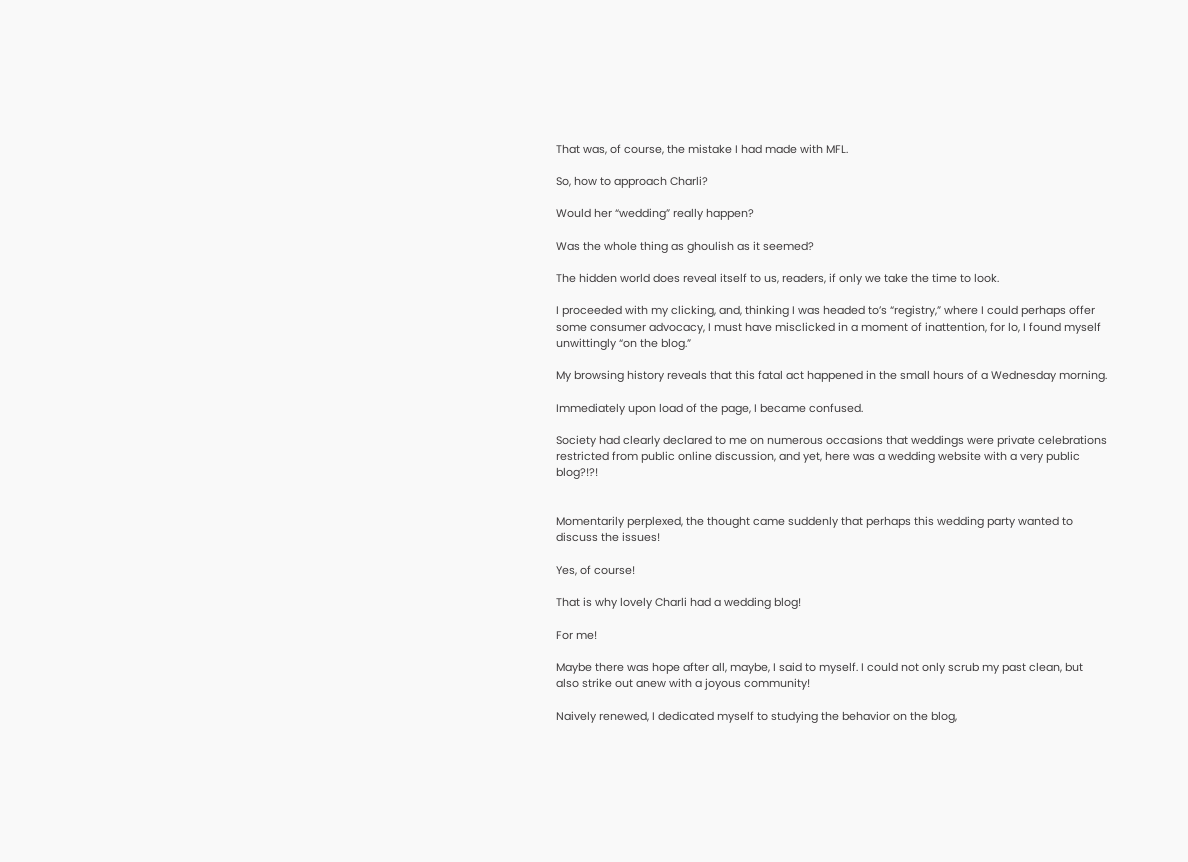That was, of course, the mistake I had made with MFL.

So, how to approach Charli?

Would her “wedding” really happen?

Was the whole thing as ghoulish as it seemed?

The hidden world does reveal itself to us, readers, if only we take the time to look.

I proceeded with my clicking, and, thinking I was headed to’s “registry,” where I could perhaps offer some consumer advocacy, I must have misclicked in a moment of inattention, for lo, I found myself unwittingly “on the blog.”

My browsing history reveals that this fatal act happened in the small hours of a Wednesday morning.

Immediately upon load of the page, I became confused.

Society had clearly declared to me on numerous occasions that weddings were private celebrations restricted from public online discussion, and yet, here was a wedding website with a very public blog?!?!


Momentarily perplexed, the thought came suddenly that perhaps this wedding party wanted to discuss the issues!

Yes, of course!

That is why lovely Charli had a wedding blog!

For me!

Maybe there was hope after all, maybe, I said to myself. I could not only scrub my past clean, but also strike out anew with a joyous community!

Naively renewed, I dedicated myself to studying the behavior on the blog,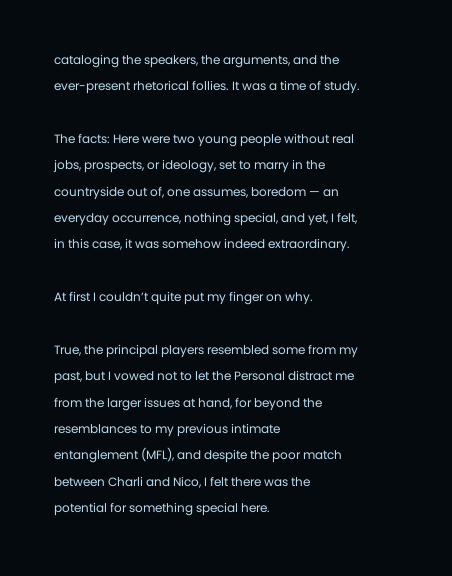cataloging the speakers, the arguments, and the ever-present rhetorical follies. It was a time of study.

The facts: Here were two young people without real jobs, prospects, or ideology, set to marry in the countryside out of, one assumes, boredom — an everyday occurrence, nothing special, and yet, I felt, in this case, it was somehow indeed extraordinary.

At first I couldn’t quite put my finger on why.

True, the principal players resembled some from my past, but I vowed not to let the Personal distract me from the larger issues at hand, for beyond the resemblances to my previous intimate entanglement (MFL), and despite the poor match between Charli and Nico, I felt there was the potential for something special here.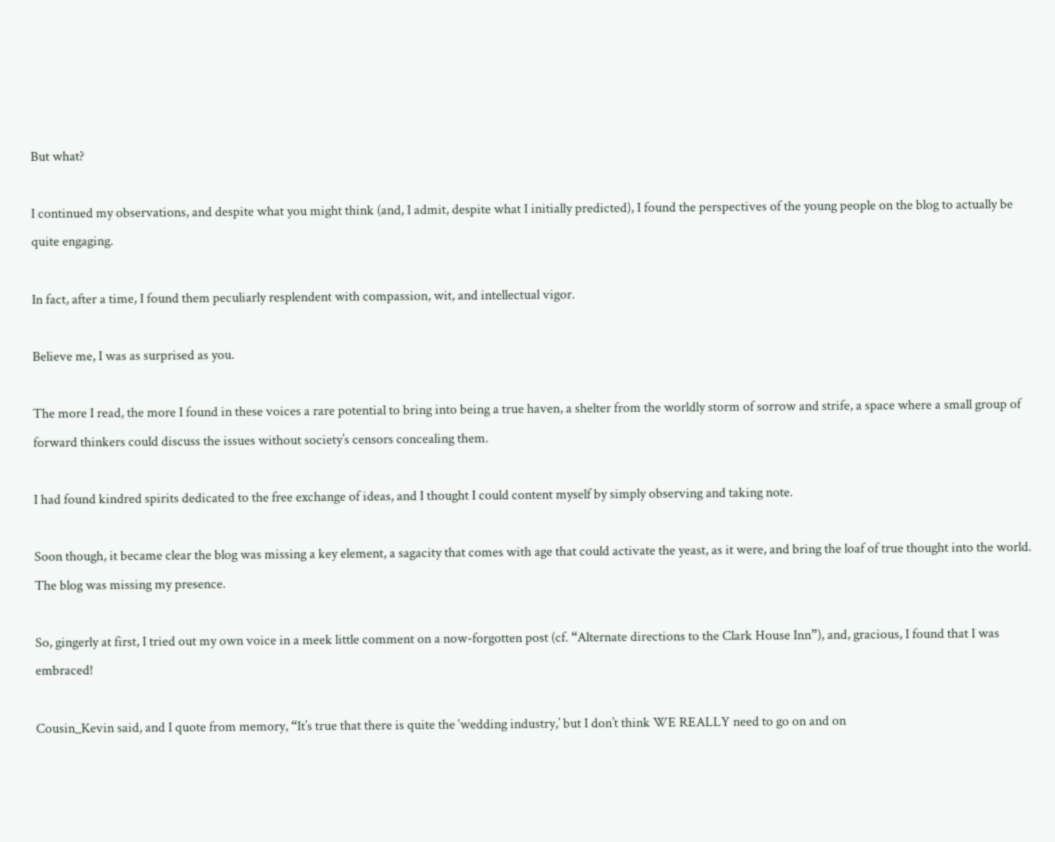But what?

I continued my observations, and despite what you might think (and, I admit, despite what I initially predicted), I found the perspectives of the young people on the blog to actually be quite engaging.

In fact, after a time, I found them peculiarly resplendent with compassion, wit, and intellectual vigor.

Believe me, I was as surprised as you.

The more I read, the more I found in these voices a rare potential to bring into being a true haven, a shelter from the worldly storm of sorrow and strife, a space where a small group of forward thinkers could discuss the issues without society’s censors concealing them.

I had found kindred spirits dedicated to the free exchange of ideas, and I thought I could content myself by simply observing and taking note.

Soon though, it became clear the blog was missing a key element, a sagacity that comes with age that could activate the yeast, as it were, and bring the loaf of true thought into the world. The blog was missing my presence.

So, gingerly at first, I tried out my own voice in a meek little comment on a now-forgotten post (cf. “Alternate directions to the Clark House Inn”), and, gracious, I found that I was embraced!

Cousin_Kevin said, and I quote from memory, “It’s true that there is quite the ‘wedding industry,’ but I don’t think WE REALLY need to go on and on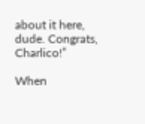about it here, dude. Congrats, Charlico!”

When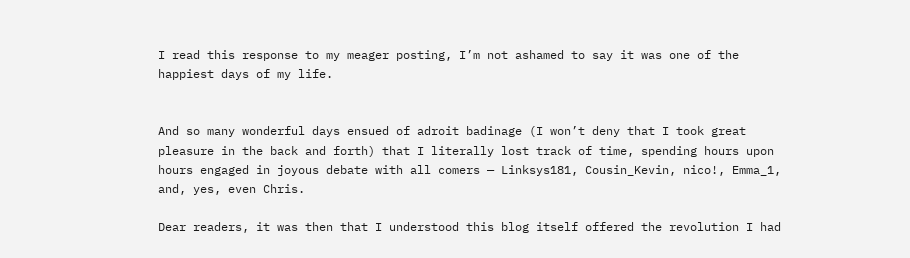I read this response to my meager posting, I’m not ashamed to say it was one of the happiest days of my life.


And so many wonderful days ensued of adroit badinage (I won’t deny that I took great pleasure in the back and forth) that I literally lost track of time, spending hours upon hours engaged in joyous debate with all comers — Linksys181, Cousin_Kevin, nico!, Emma_1, and, yes, even Chris.

Dear readers, it was then that I understood this blog itself offered the revolution I had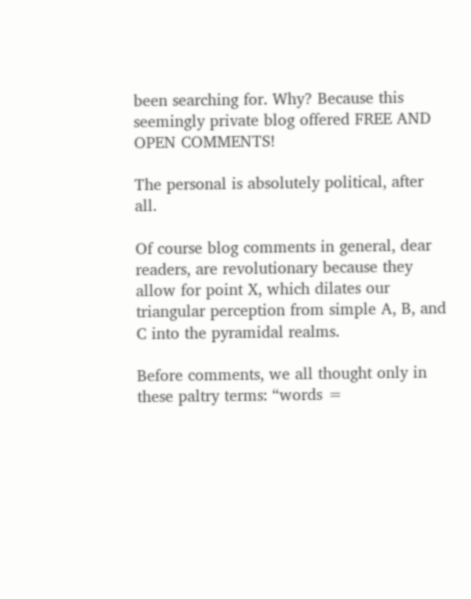been searching for. Why? Because this seemingly private blog offered FREE AND OPEN COMMENTS!

The personal is absolutely political, after all.

Of course blog comments in general, dear readers, are revolutionary because they allow for point X, which dilates our triangular perception from simple A, B, and C into the pyramidal realms.

Before comments, we all thought only in these paltry terms: “words =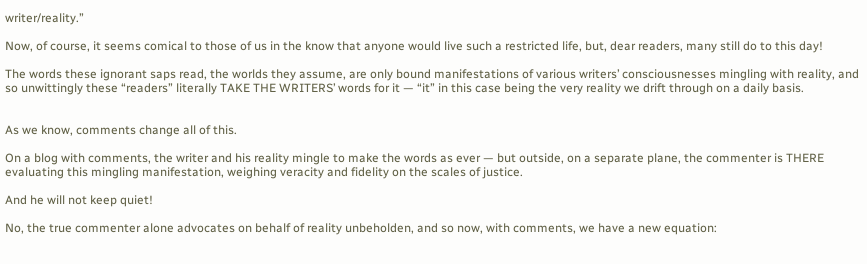writer/reality.”

Now, of course, it seems comical to those of us in the know that anyone would live such a restricted life, but, dear readers, many still do to this day!

The words these ignorant saps read, the worlds they assume, are only bound manifestations of various writers’ consciousnesses mingling with reality, and so unwittingly these “readers” literally TAKE THE WRITERS’ words for it — “it” in this case being the very reality we drift through on a daily basis.


As we know, comments change all of this.

On a blog with comments, the writer and his reality mingle to make the words as ever — but outside, on a separate plane, the commenter is THERE evaluating this mingling manifestation, weighing veracity and fidelity on the scales of justice.

And he will not keep quiet!

No, the true commenter alone advocates on behalf of reality unbeholden, and so now, with comments, we have a new equation: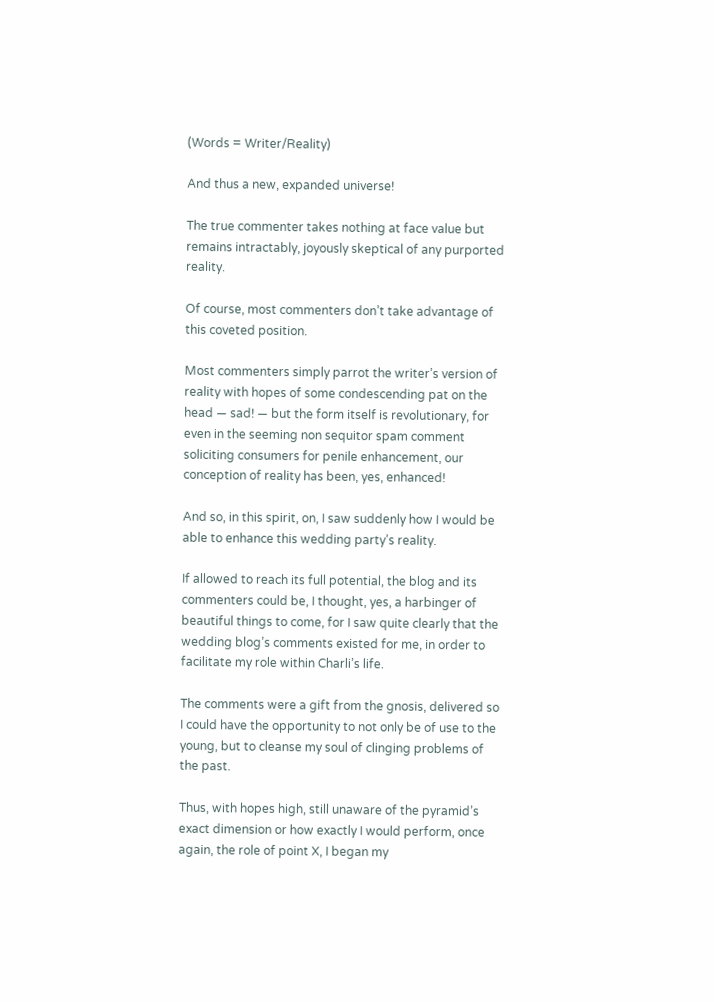(Words = Writer/Reality)

And thus a new, expanded universe!

The true commenter takes nothing at face value but remains intractably, joyously skeptical of any purported reality.

Of course, most commenters don’t take advantage of this coveted position.

Most commenters simply parrot the writer’s version of reality with hopes of some condescending pat on the head — sad! — but the form itself is revolutionary, for even in the seeming non sequitor spam comment soliciting consumers for penile enhancement, our conception of reality has been, yes, enhanced!

And so, in this spirit, on, I saw suddenly how I would be able to enhance this wedding party’s reality.

If allowed to reach its full potential, the blog and its commenters could be, I thought, yes, a harbinger of beautiful things to come, for I saw quite clearly that the wedding blog’s comments existed for me, in order to facilitate my role within Charli’s life.

The comments were a gift from the gnosis, delivered so I could have the opportunity to not only be of use to the young, but to cleanse my soul of clinging problems of the past.

Thus, with hopes high, still unaware of the pyramid’s exact dimension or how exactly I would perform, once again, the role of point X, I began my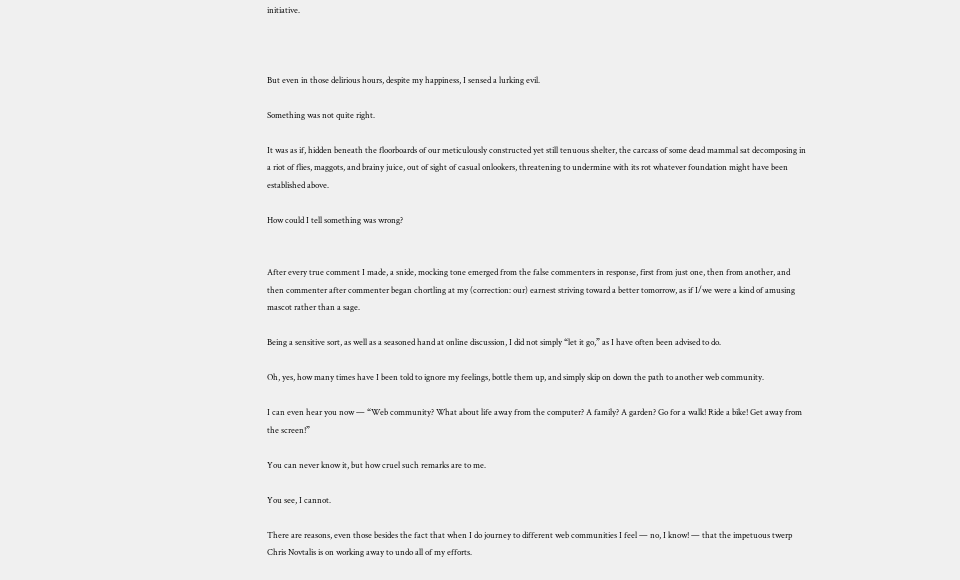initiative.



But even in those delirious hours, despite my happiness, I sensed a lurking evil.

Something was not quite right.

It was as if, hidden beneath the floorboards of our meticulously constructed yet still tenuous shelter, the carcass of some dead mammal sat decomposing in a riot of flies, maggots, and brainy juice, out of sight of casual onlookers, threatening to undermine with its rot whatever foundation might have been established above.

How could I tell something was wrong?


After every true comment I made, a snide, mocking tone emerged from the false commenters in response, first from just one, then from another, and then commenter after commenter began chortling at my (correction: our) earnest striving toward a better tomorrow, as if I/we were a kind of amusing mascot rather than a sage.

Being a sensitive sort, as well as a seasoned hand at online discussion, I did not simply “let it go,” as I have often been advised to do.

Oh, yes, how many times have I been told to ignore my feelings, bottle them up, and simply skip on down the path to another web community.

I can even hear you now — “Web community? What about life away from the computer? A family? A garden? Go for a walk! Ride a bike! Get away from the screen!”

You can never know it, but how cruel such remarks are to me.

You see, I cannot.

There are reasons, even those besides the fact that when I do journey to different web communities I feel — no, I know! — that the impetuous twerp Chris Novtalis is on working away to undo all of my efforts.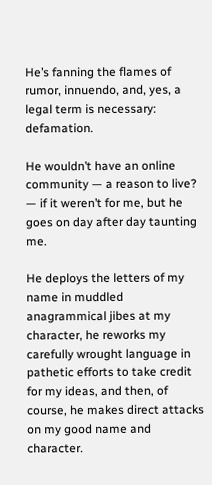He’s fanning the flames of rumor, innuendo, and, yes, a legal term is necessary: defamation.

He wouldn’t have an online community — a reason to live? — if it weren’t for me, but he goes on day after day taunting me.

He deploys the letters of my name in muddled anagrammical jibes at my character, he reworks my carefully wrought language in pathetic efforts to take credit for my ideas, and then, of course, he makes direct attacks on my good name and character.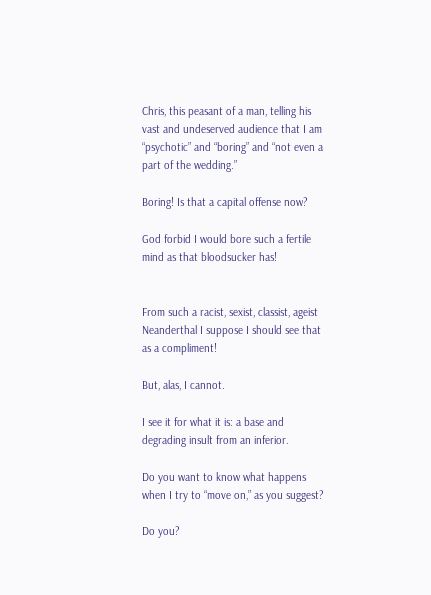Chris, this peasant of a man, telling his vast and undeserved audience that I am “psychotic” and “boring” and “not even a part of the wedding.”

Boring! Is that a capital offense now?

God forbid I would bore such a fertile mind as that bloodsucker has!


From such a racist, sexist, classist, ageist Neanderthal I suppose I should see that as a compliment!

But, alas, I cannot.

I see it for what it is: a base and degrading insult from an inferior.

Do you want to know what happens when I try to “move on,” as you suggest?

Do you?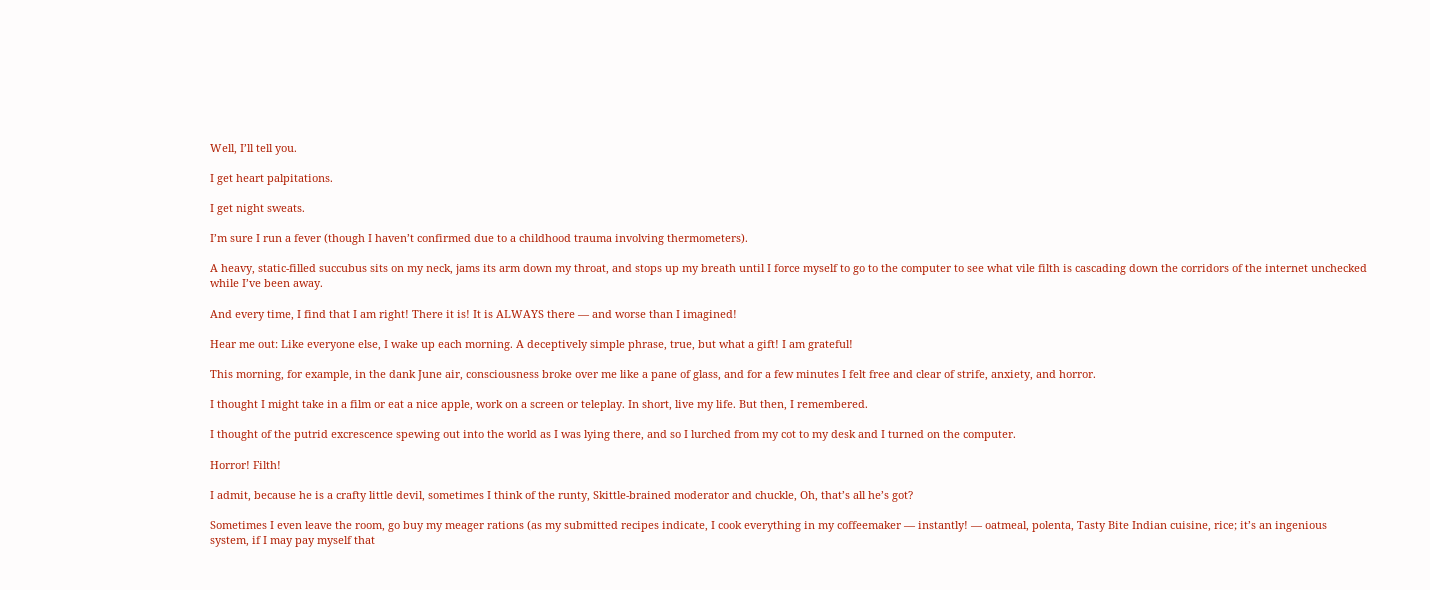Well, I’ll tell you.

I get heart palpitations.

I get night sweats.

I’m sure I run a fever (though I haven’t confirmed due to a childhood trauma involving thermometers).

A heavy, static-filled succubus sits on my neck, jams its arm down my throat, and stops up my breath until I force myself to go to the computer to see what vile filth is cascading down the corridors of the internet unchecked while I’ve been away.

And every time, I find that I am right! There it is! It is ALWAYS there — and worse than I imagined!

Hear me out: Like everyone else, I wake up each morning. A deceptively simple phrase, true, but what a gift! I am grateful!

This morning, for example, in the dank June air, consciousness broke over me like a pane of glass, and for a few minutes I felt free and clear of strife, anxiety, and horror.

I thought I might take in a film or eat a nice apple, work on a screen or teleplay. In short, live my life. But then, I remembered.

I thought of the putrid excrescence spewing out into the world as I was lying there, and so I lurched from my cot to my desk and I turned on the computer.

Horror! Filth!

I admit, because he is a crafty little devil, sometimes I think of the runty, Skittle-brained moderator and chuckle, Oh, that’s all he’s got?

Sometimes I even leave the room, go buy my meager rations (as my submitted recipes indicate, I cook everything in my coffeemaker — instantly! — oatmeal, polenta, Tasty Bite Indian cuisine, rice; it’s an ingenious system, if I may pay myself that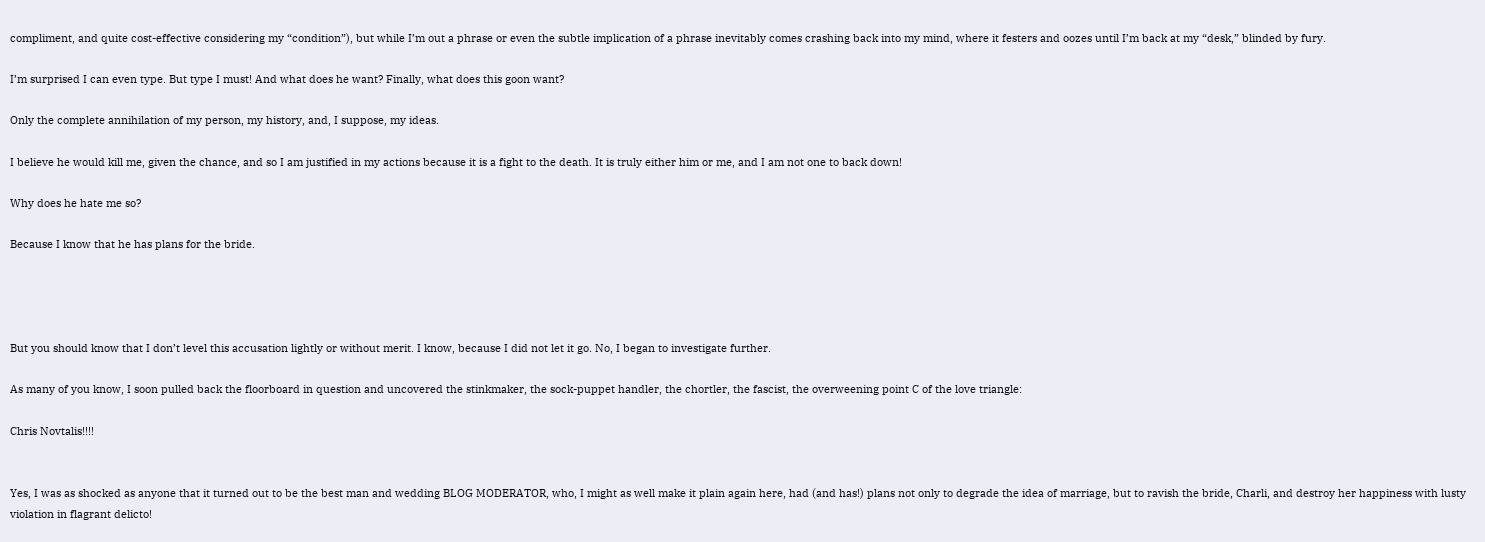compliment, and quite cost-effective considering my “condition”), but while I’m out a phrase or even the subtle implication of a phrase inevitably comes crashing back into my mind, where it festers and oozes until I’m back at my “desk,” blinded by fury.

I’m surprised I can even type. But type I must! And what does he want? Finally, what does this goon want?

Only the complete annihilation of my person, my history, and, I suppose, my ideas.

I believe he would kill me, given the chance, and so I am justified in my actions because it is a fight to the death. It is truly either him or me, and I am not one to back down!

Why does he hate me so?

Because I know that he has plans for the bride.




But you should know that I don’t level this accusation lightly or without merit. I know, because I did not let it go. No, I began to investigate further.

As many of you know, I soon pulled back the floorboard in question and uncovered the stinkmaker, the sock-puppet handler, the chortler, the fascist, the overweening point C of the love triangle:

Chris Novtalis!!!!


Yes, I was as shocked as anyone that it turned out to be the best man and wedding BLOG MODERATOR, who, I might as well make it plain again here, had (and has!) plans not only to degrade the idea of marriage, but to ravish the bride, Charli, and destroy her happiness with lusty violation in flagrant delicto!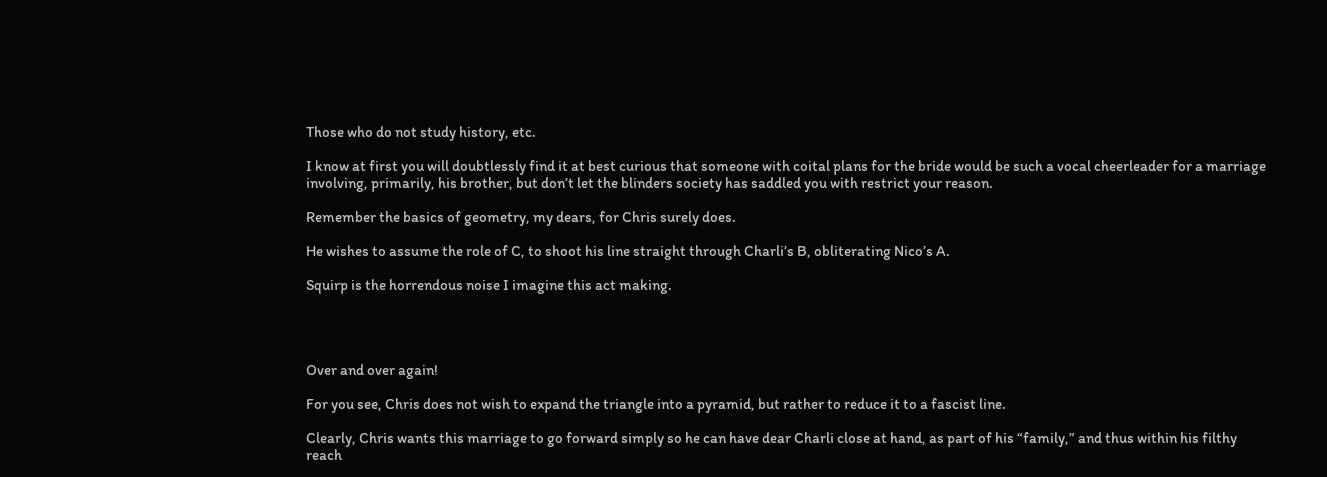Those who do not study history, etc.

I know at first you will doubtlessly find it at best curious that someone with coital plans for the bride would be such a vocal cheerleader for a marriage involving, primarily, his brother, but don’t let the blinders society has saddled you with restrict your reason.

Remember the basics of geometry, my dears, for Chris surely does.

He wishes to assume the role of C, to shoot his line straight through Charli’s B, obliterating Nico’s A.

Squirp is the horrendous noise I imagine this act making.




Over and over again!

For you see, Chris does not wish to expand the triangle into a pyramid, but rather to reduce it to a fascist line.

Clearly, Chris wants this marriage to go forward simply so he can have dear Charli close at hand, as part of his “family,” and thus within his filthy reach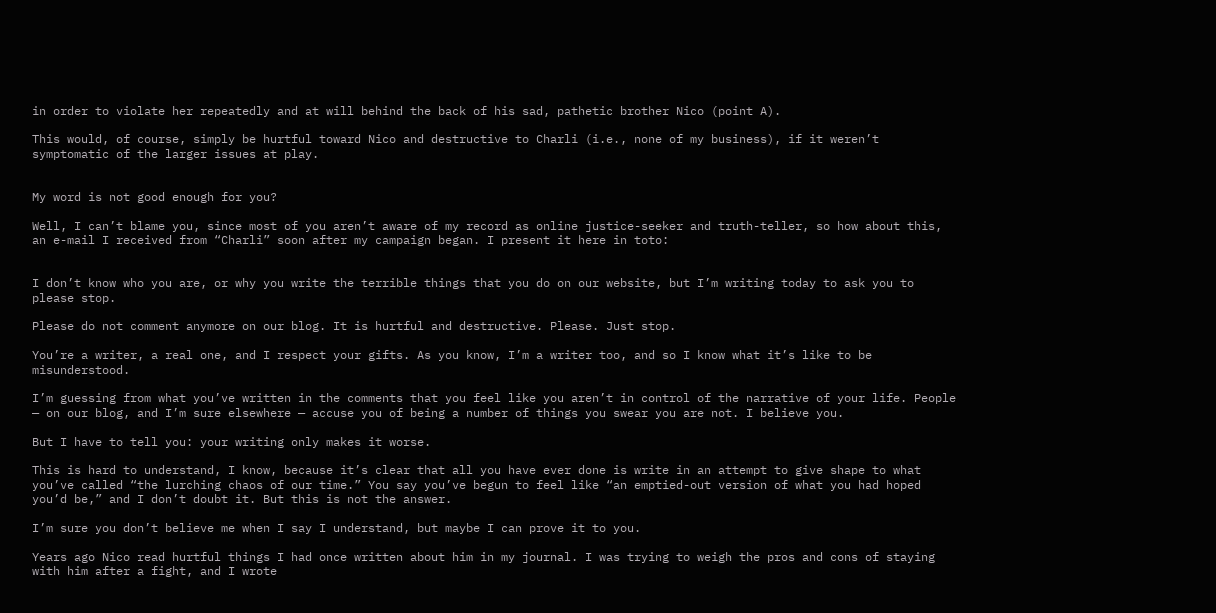in order to violate her repeatedly and at will behind the back of his sad, pathetic brother Nico (point A).

This would, of course, simply be hurtful toward Nico and destructive to Charli (i.e., none of my business), if it weren’t symptomatic of the larger issues at play.


My word is not good enough for you?

Well, I can’t blame you, since most of you aren’t aware of my record as online justice-seeker and truth-teller, so how about this, an e-mail I received from “Charli” soon after my campaign began. I present it here in toto:


I don’t know who you are, or why you write the terrible things that you do on our website, but I’m writing today to ask you to please stop.

Please do not comment anymore on our blog. It is hurtful and destructive. Please. Just stop.

You’re a writer, a real one, and I respect your gifts. As you know, I’m a writer too, and so I know what it’s like to be misunderstood.

I’m guessing from what you’ve written in the comments that you feel like you aren’t in control of the narrative of your life. People — on our blog, and I’m sure elsewhere — accuse you of being a number of things you swear you are not. I believe you.

But I have to tell you: your writing only makes it worse.

This is hard to understand, I know, because it’s clear that all you have ever done is write in an attempt to give shape to what you’ve called “the lurching chaos of our time.” You say you’ve begun to feel like “an emptied-out version of what you had hoped you’d be,” and I don’t doubt it. But this is not the answer.

I’m sure you don’t believe me when I say I understand, but maybe I can prove it to you.

Years ago Nico read hurtful things I had once written about him in my journal. I was trying to weigh the pros and cons of staying with him after a fight, and I wrote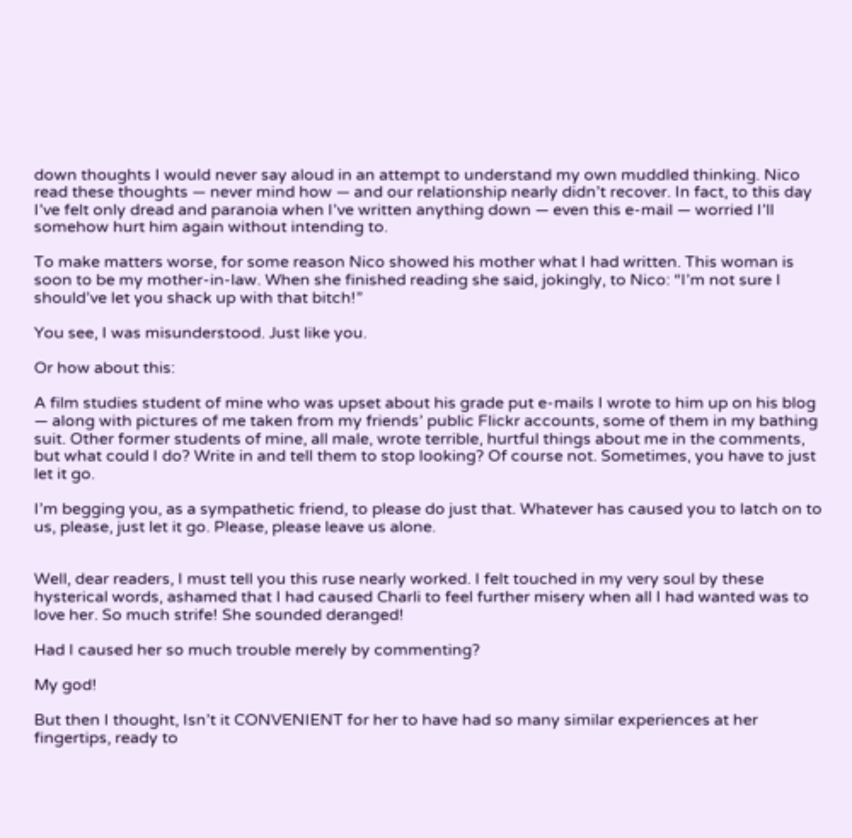down thoughts I would never say aloud in an attempt to understand my own muddled thinking. Nico read these thoughts — never mind how — and our relationship nearly didn’t recover. In fact, to this day I’ve felt only dread and paranoia when I’ve written anything down — even this e-mail — worried I’ll somehow hurt him again without intending to.

To make matters worse, for some reason Nico showed his mother what I had written. This woman is soon to be my mother-in-law. When she finished reading she said, jokingly, to Nico: “I’m not sure I should’ve let you shack up with that bitch!”

You see, I was misunderstood. Just like you.

Or how about this:

A film studies student of mine who was upset about his grade put e-mails I wrote to him up on his blog — along with pictures of me taken from my friends’ public Flickr accounts, some of them in my bathing suit. Other former students of mine, all male, wrote terrible, hurtful things about me in the comments, but what could I do? Write in and tell them to stop looking? Of course not. Sometimes, you have to just let it go.

I’m begging you, as a sympathetic friend, to please do just that. Whatever has caused you to latch on to us, please, just let it go. Please, please leave us alone.


Well, dear readers, I must tell you this ruse nearly worked. I felt touched in my very soul by these hysterical words, ashamed that I had caused Charli to feel further misery when all I had wanted was to love her. So much strife! She sounded deranged!

Had I caused her so much trouble merely by commenting?

My god!

But then I thought, Isn’t it CONVENIENT for her to have had so many similar experiences at her fingertips, ready to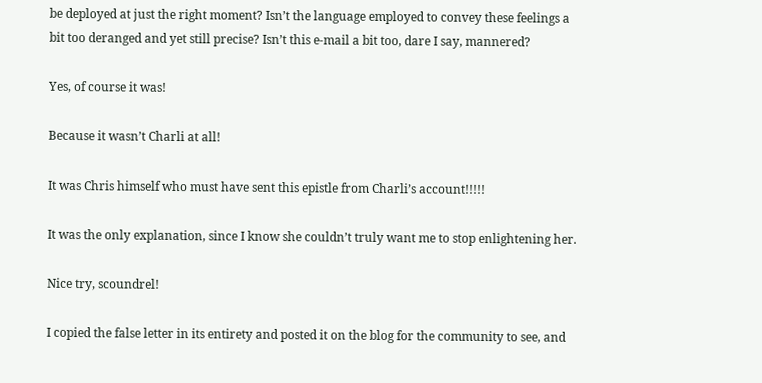be deployed at just the right moment? Isn’t the language employed to convey these feelings a bit too deranged and yet still precise? Isn’t this e-mail a bit too, dare I say, mannered?

Yes, of course it was!

Because it wasn’t Charli at all!

It was Chris himself who must have sent this epistle from Charli’s account!!!!!

It was the only explanation, since I know she couldn’t truly want me to stop enlightening her.

Nice try, scoundrel!

I copied the false letter in its entirety and posted it on the blog for the community to see, and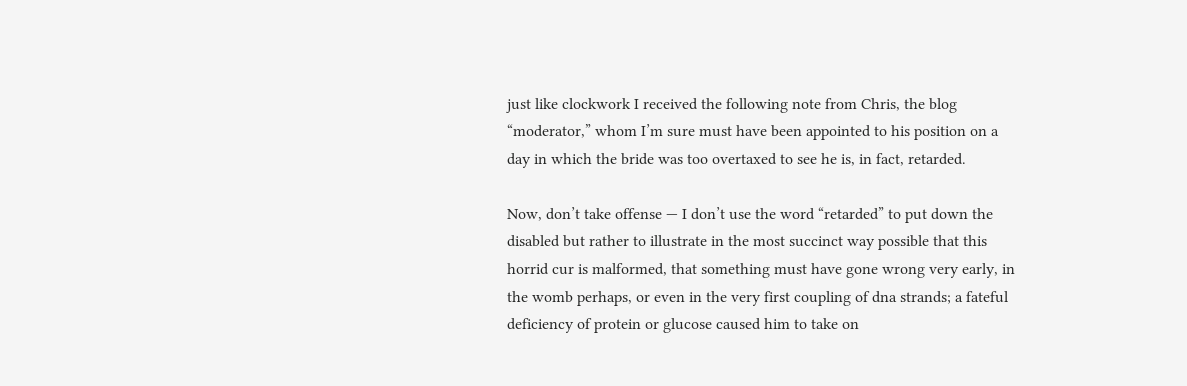just like clockwork I received the following note from Chris, the blog “moderator,” whom I’m sure must have been appointed to his position on a day in which the bride was too overtaxed to see he is, in fact, retarded.

Now, don’t take offense — I don’t use the word “retarded” to put down the disabled but rather to illustrate in the most succinct way possible that this horrid cur is malformed, that something must have gone wrong very early, in the womb perhaps, or even in the very first coupling of dna strands; a fateful deficiency of protein or glucose caused him to take on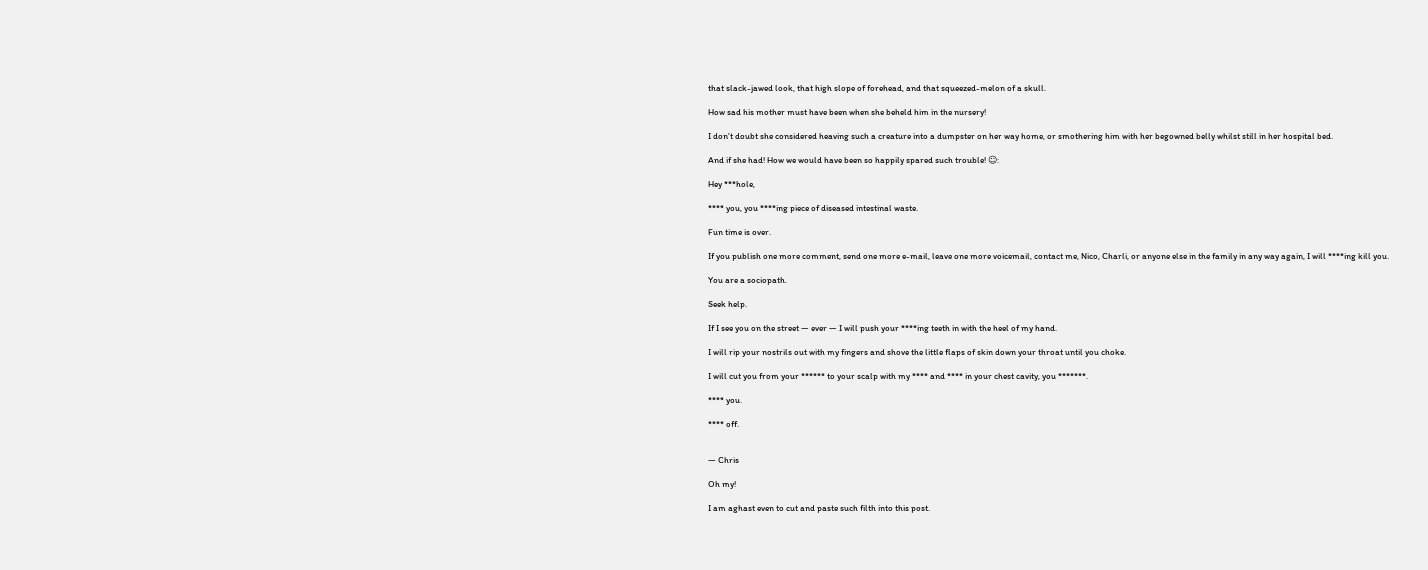that slack-jawed look, that high slope of forehead, and that squeezed-melon of a skull.

How sad his mother must have been when she beheld him in the nursery!

I don’t doubt she considered heaving such a creature into a dumpster on her way home, or smothering him with her begowned belly whilst still in her hospital bed.

And if she had! How we would have been so happily spared such trouble! ☺:

Hey ***hole,

**** you, you ****ing piece of diseased intestinal waste.

Fun time is over.

If you publish one more comment, send one more e-mail, leave one more voicemail, contact me, Nico, Charli, or anyone else in the family in any way again, I will ****ing kill you.

You are a sociopath.

Seek help.

If I see you on the street — ever — I will push your ****ing teeth in with the heel of my hand.

I will rip your nostrils out with my fingers and shove the little flaps of skin down your throat until you choke.

I will cut you from your ****** to your scalp with my **** and **** in your chest cavity, you *******.

**** you.

**** off.


— Chris

Oh my!

I am aghast even to cut and paste such filth into this post.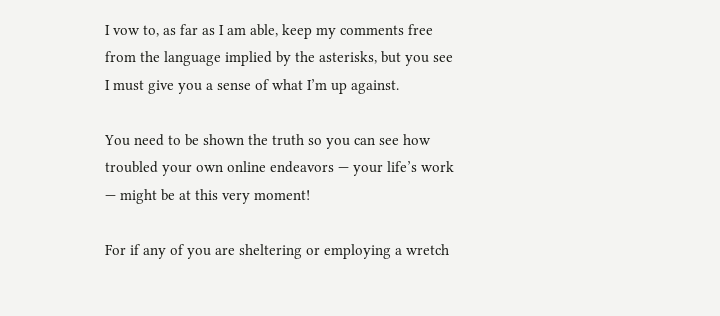I vow to, as far as I am able, keep my comments free from the language implied by the asterisks, but you see I must give you a sense of what I’m up against.

You need to be shown the truth so you can see how troubled your own online endeavors — your life’s work — might be at this very moment!

For if any of you are sheltering or employing a wretch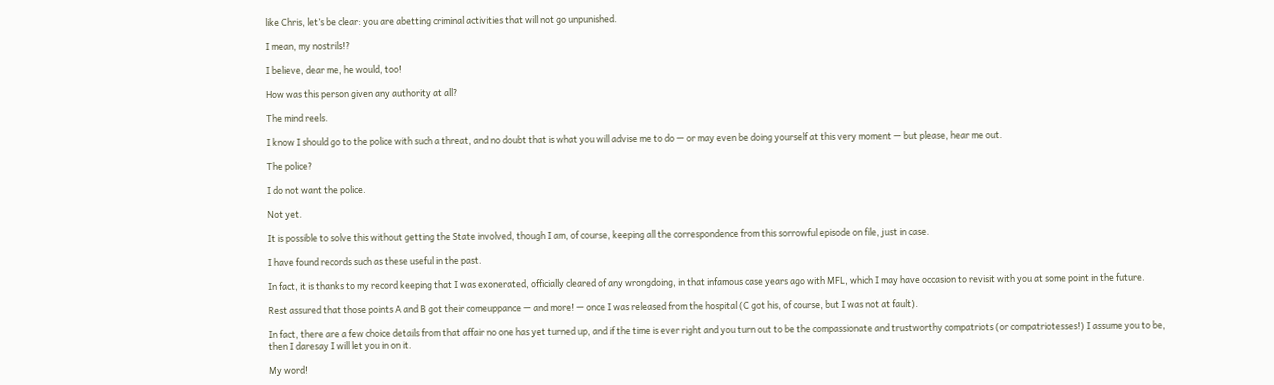like Chris, let’s be clear: you are abetting criminal activities that will not go unpunished.

I mean, my nostrils!?

I believe, dear me, he would, too!

How was this person given any authority at all?

The mind reels.

I know I should go to the police with such a threat, and no doubt that is what you will advise me to do — or may even be doing yourself at this very moment — but please, hear me out.

The police?

I do not want the police.

Not yet.

It is possible to solve this without getting the State involved, though I am, of course, keeping all the correspondence from this sorrowful episode on file, just in case.

I have found records such as these useful in the past.

In fact, it is thanks to my record keeping that I was exonerated, officially cleared of any wrongdoing, in that infamous case years ago with MFL, which I may have occasion to revisit with you at some point in the future.

Rest assured that those points A and B got their comeuppance — and more! — once I was released from the hospital (C got his, of course, but I was not at fault).

In fact, there are a few choice details from that affair no one has yet turned up, and if the time is ever right and you turn out to be the compassionate and trustworthy compatriots (or compatriotesses!) I assume you to be, then I daresay I will let you in on it.

My word!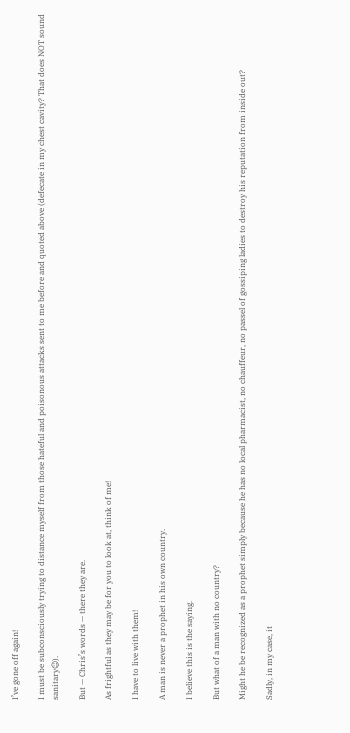I’ve gone off again!

I must be subconsciously trying to distance myself from those hateful and poisonous attacks sent to me before and quoted above (defecate in my chest cavity? That does NOT sound sanitary☺).

But — Chris’s words — there they are.

As frightful as they may be for you to look at, think of me!

I have to live with them!

A man is never a prophet in his own country.

I believe this is the saying.

But what of a man with no country?

Might he be recognized as a prophet simply because he has no local pharmacist, no chauffeur, no passel of gossiping ladies to destroy his reputation from inside out?

Sadly, in my case, it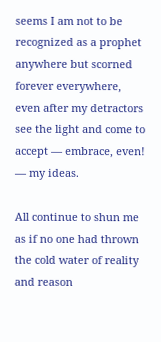seems I am not to be recognized as a prophet anywhere but scorned forever everywhere, even after my detractors see the light and come to accept — embrace, even! — my ideas.

All continue to shun me as if no one had thrown the cold water of reality and reason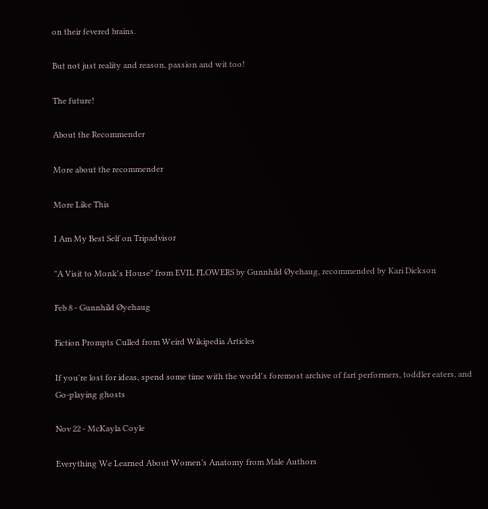on their fevered brains.

But not just reality and reason, passion and wit too!

The future!

About the Recommender

More about the recommender

More Like This

I Am My Best Self on Tripadvisor

"A Visit to Monk's House" from EVIL FLOWERS by Gunnhild Øyehaug, recommended by Kari Dickson

Feb 8 - Gunnhild Øyehaug

Fiction Prompts Culled from Weird Wikipedia Articles

If you're lost for ideas, spend some time with the world's foremost archive of fart performers, toddler eaters, and Go-playing ghosts

Nov 22 - McKayla Coyle

Everything We Learned About Women’s Anatomy from Male Authors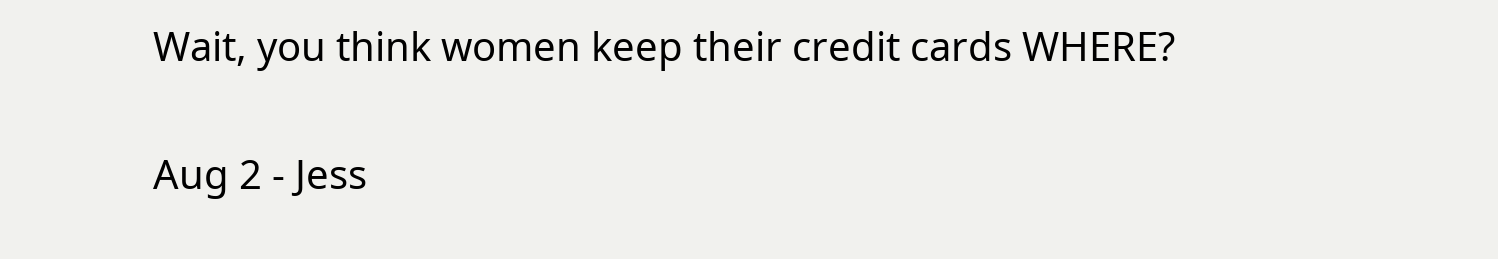Wait, you think women keep their credit cards WHERE?

Aug 2 - Jess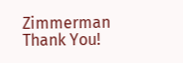Zimmerman
Thank You!